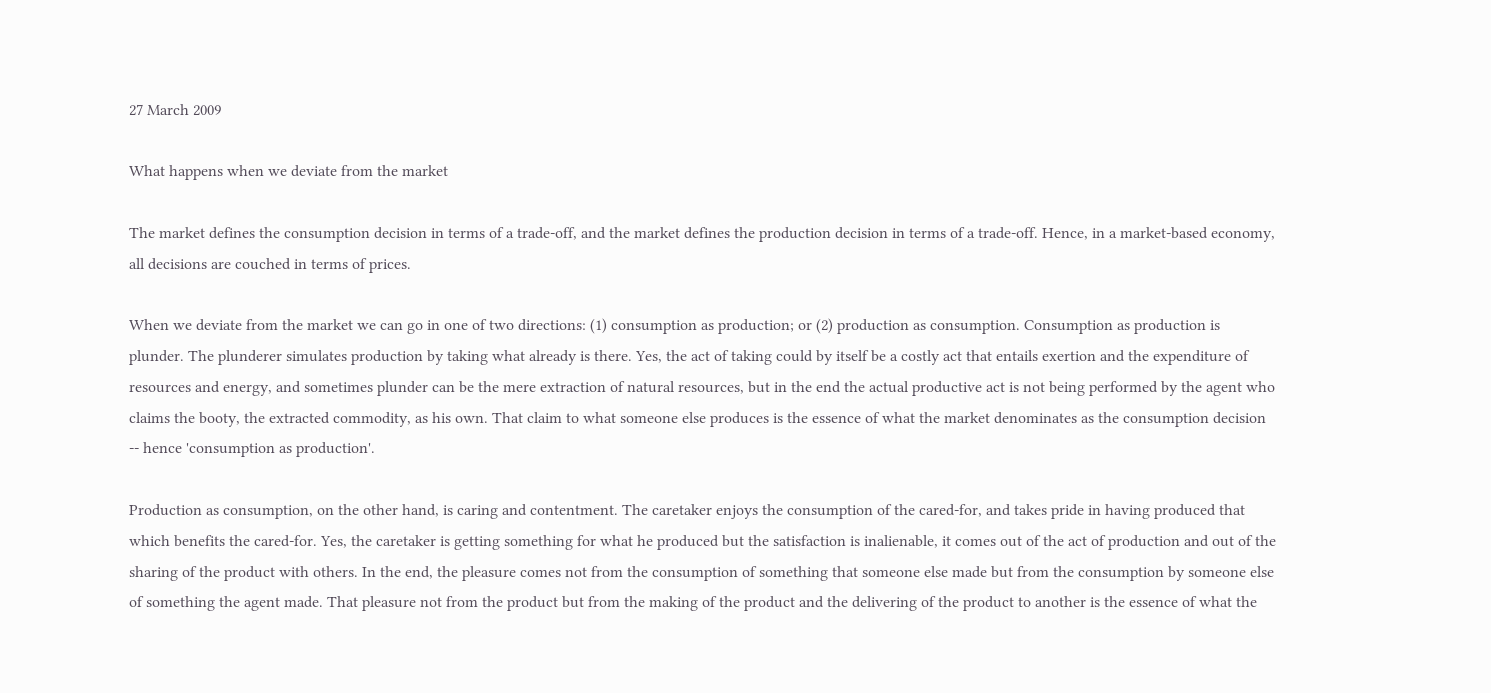27 March 2009

What happens when we deviate from the market

The market defines the consumption decision in terms of a trade-off, and the market defines the production decision in terms of a trade-off. Hence, in a market-based economy, all decisions are couched in terms of prices.

When we deviate from the market we can go in one of two directions: (1) consumption as production; or (2) production as consumption. Consumption as production is plunder. The plunderer simulates production by taking what already is there. Yes, the act of taking could by itself be a costly act that entails exertion and the expenditure of resources and energy, and sometimes plunder can be the mere extraction of natural resources, but in the end the actual productive act is not being performed by the agent who claims the booty, the extracted commodity, as his own. That claim to what someone else produces is the essence of what the market denominates as the consumption decision -- hence 'consumption as production'.

Production as consumption, on the other hand, is caring and contentment. The caretaker enjoys the consumption of the cared-for, and takes pride in having produced that which benefits the cared-for. Yes, the caretaker is getting something for what he produced but the satisfaction is inalienable, it comes out of the act of production and out of the sharing of the product with others. In the end, the pleasure comes not from the consumption of something that someone else made but from the consumption by someone else of something the agent made. That pleasure not from the product but from the making of the product and the delivering of the product to another is the essence of what the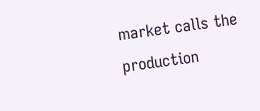market calls the production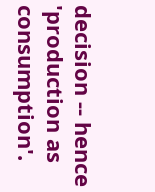decision -- hence 'production as consumption'.